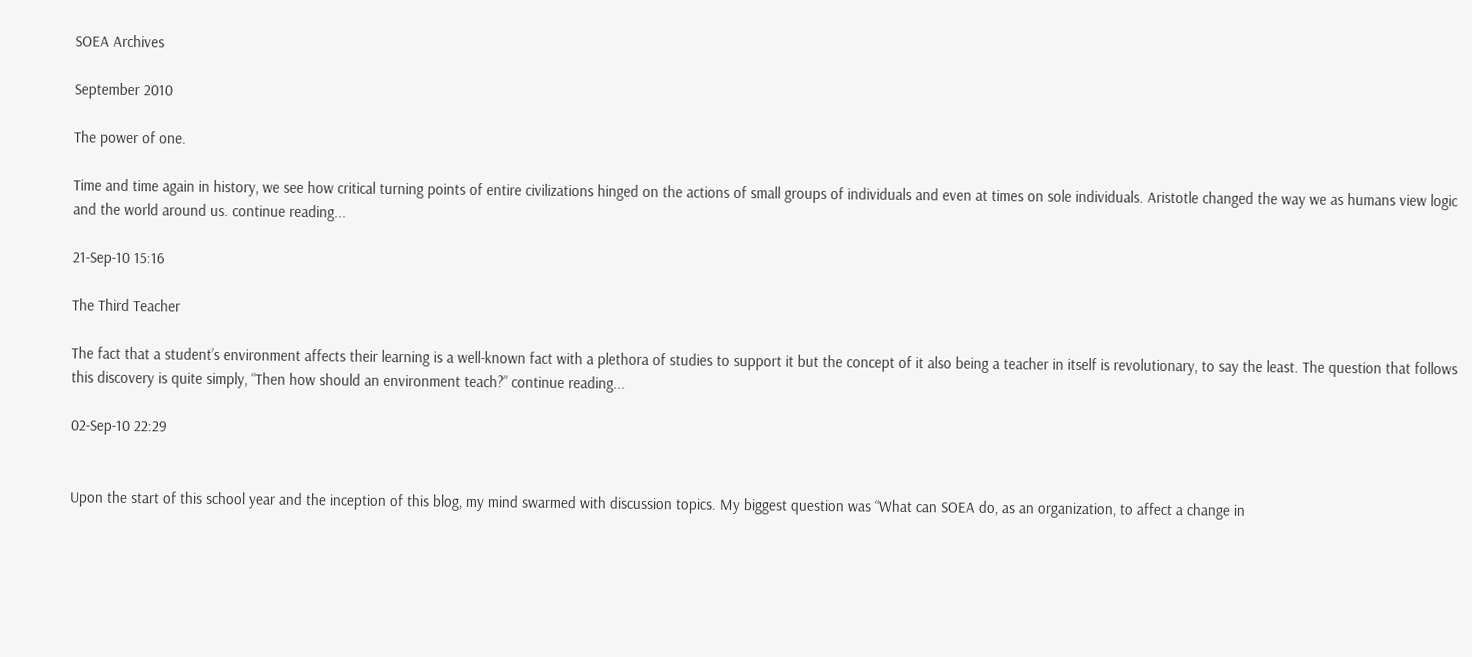SOEA Archives

September 2010

The power of one.

Time and time again in history, we see how critical turning points of entire civilizations hinged on the actions of small groups of individuals and even at times on sole individuals. Aristotle changed the way we as humans view logic and the world around us. continue reading...

21-Sep-10 15:16

The Third Teacher

The fact that a student’s environment affects their learning is a well-known fact with a plethora of studies to support it but the concept of it also being a teacher in itself is revolutionary, to say the least. The question that follows this discovery is quite simply, “Then how should an environment teach?” continue reading...

02-Sep-10 22:29


Upon the start of this school year and the inception of this blog, my mind swarmed with discussion topics. My biggest question was “What can SOEA do, as an organization, to affect a change in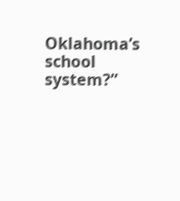Oklahoma’s school system?”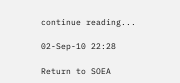continue reading...

02-Sep-10 22:28

Return to SOEA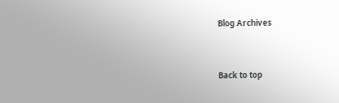Blog Archives


Back to top